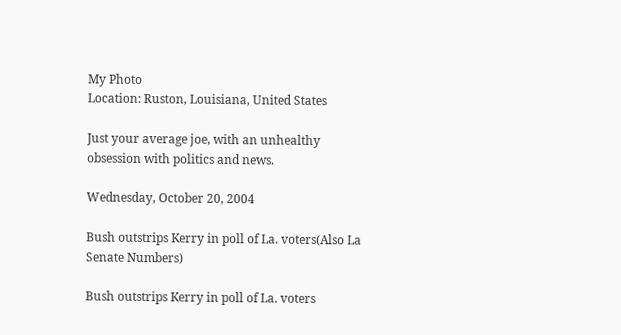My Photo
Location: Ruston, Louisiana, United States

Just your average joe, with an unhealthy obsession with politics and news.

Wednesday, October 20, 2004

Bush outstrips Kerry in poll of La. voters(Also La Senate Numbers)

Bush outstrips Kerry in poll of La. voters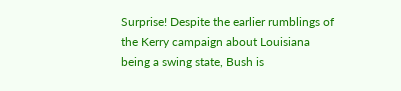Surprise! Despite the earlier rumblings of the Kerry campaign about Louisiana being a swing state, Bush is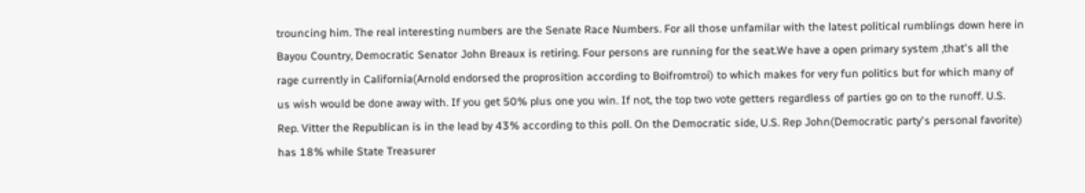trouncing him. The real interesting numbers are the Senate Race Numbers. For all those unfamilar with the latest political rumblings down here in Bayou Country, Democratic Senator John Breaux is retiring. Four persons are running for the seat.We have a open primary system ,that's all the rage currently in California(Arnold endorsed the proprosition according to Boifromtroi) to which makes for very fun politics but for which many of us wish would be done away with. If you get 50% plus one you win. If not, the top two vote getters regardless of parties go on to the runoff. U.S. Rep. Vitter the Republican is in the lead by 43% according to this poll. On the Democratic side, U.S. Rep John(Democratic party's personal favorite) has 18% while State Treasurer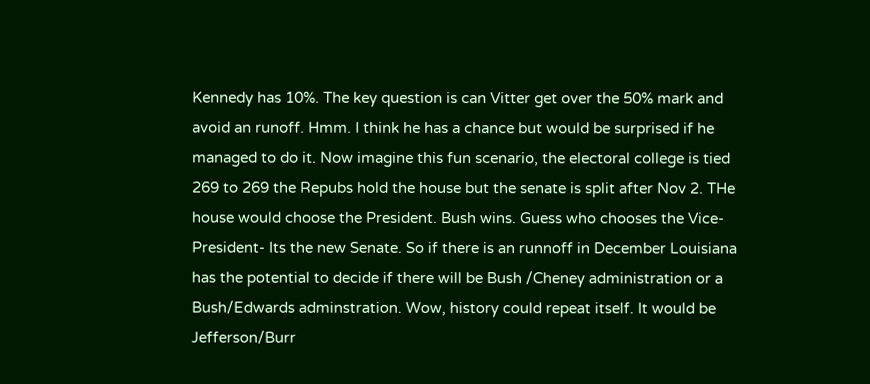Kennedy has 10%. The key question is can Vitter get over the 50% mark and avoid an runoff. Hmm. I think he has a chance but would be surprised if he managed to do it. Now imagine this fun scenario, the electoral college is tied 269 to 269 the Repubs hold the house but the senate is split after Nov 2. THe house would choose the President. Bush wins. Guess who chooses the Vice- President- Its the new Senate. So if there is an runnoff in December Louisiana has the potential to decide if there will be Bush /Cheney administration or a Bush/Edwards adminstration. Wow, history could repeat itself. It would be Jefferson/Burr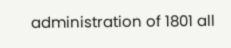administration of 1801 all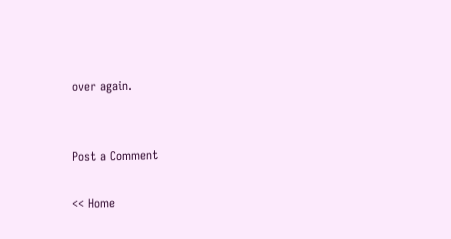over again.


Post a Comment

<< Home